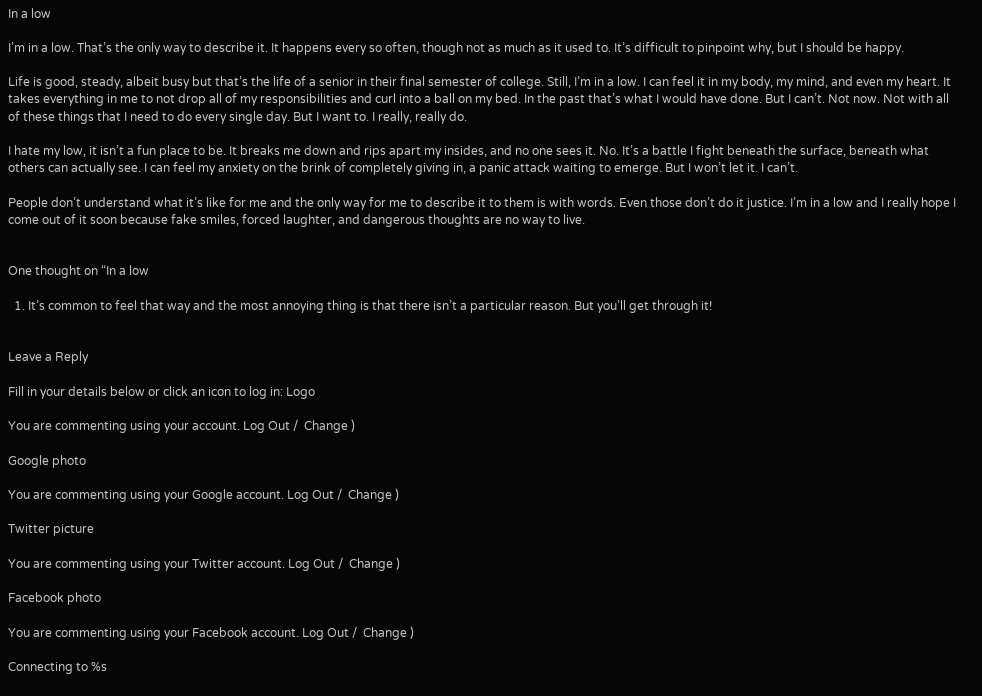In a low

I’m in a low. That’s the only way to describe it. It happens every so often, though not as much as it used to. It’s difficult to pinpoint why, but I should be happy.

Life is good, steady, albeit busy but that’s the life of a senior in their final semester of college. Still, I’m in a low. I can feel it in my body, my mind, and even my heart. It takes everything in me to not drop all of my responsibilities and curl into a ball on my bed. In the past that’s what I would have done. But I can’t. Not now. Not with all of these things that I need to do every single day. But I want to. I really, really do.

I hate my low, it isn’t a fun place to be. It breaks me down and rips apart my insides, and no one sees it. No. It’s a battle I fight beneath the surface, beneath what others can actually see. I can feel my anxiety on the brink of completely giving in, a panic attack waiting to emerge. But I won’t let it. I can’t.

People don’t understand what it’s like for me and the only way for me to describe it to them is with words. Even those don’t do it justice. I’m in a low and I really hope I come out of it soon because fake smiles, forced laughter, and dangerous thoughts are no way to live.


One thought on “In a low

  1. It’s common to feel that way and the most annoying thing is that there isn’t a particular reason. But you’ll get through it!


Leave a Reply

Fill in your details below or click an icon to log in: Logo

You are commenting using your account. Log Out /  Change )

Google photo

You are commenting using your Google account. Log Out /  Change )

Twitter picture

You are commenting using your Twitter account. Log Out /  Change )

Facebook photo

You are commenting using your Facebook account. Log Out /  Change )

Connecting to %s